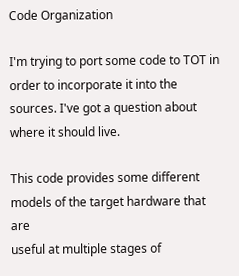Code Organization

I'm trying to port some code to TOT in order to incorporate it into the sources. I've got a question about where it should live.

This code provides some different models of the target hardware that are
useful at multiple stages of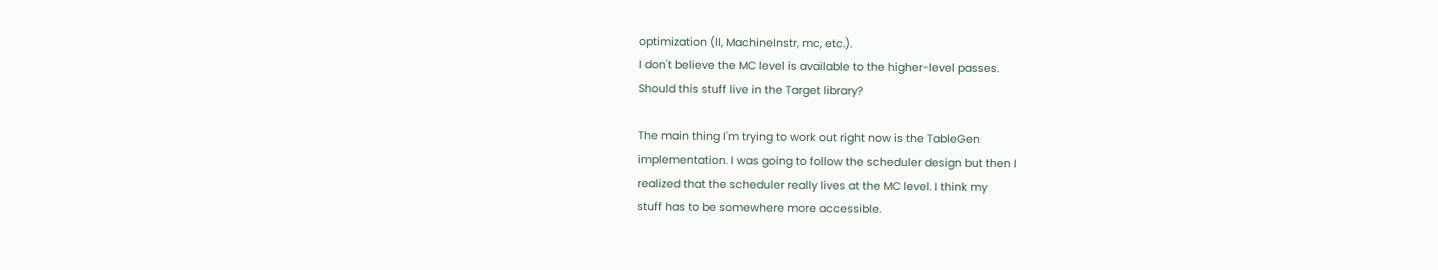optimization (ll, MachineInstr, mc, etc.).
I don't believe the MC level is available to the higher-level passes.
Should this stuff live in the Target library?

The main thing I'm trying to work out right now is the TableGen
implementation. I was going to follow the scheduler design but then I
realized that the scheduler really lives at the MC level. I think my
stuff has to be somewhere more accessible.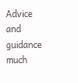Advice and guidance much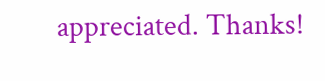appreciated. Thanks!